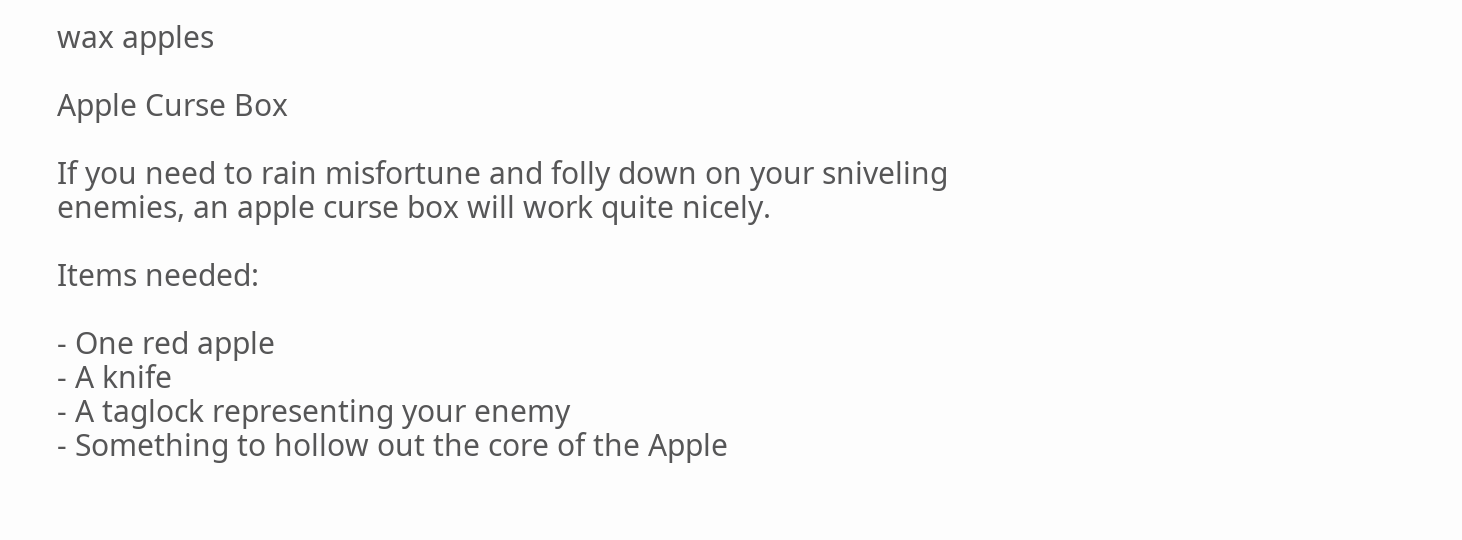wax apples

Apple Curse Box

If you need to rain misfortune and folly down on your sniveling enemies, an apple curse box will work quite nicely.

Items needed:

- One red apple
- A knife
- A taglock representing your enemy
- Something to hollow out the core of the Apple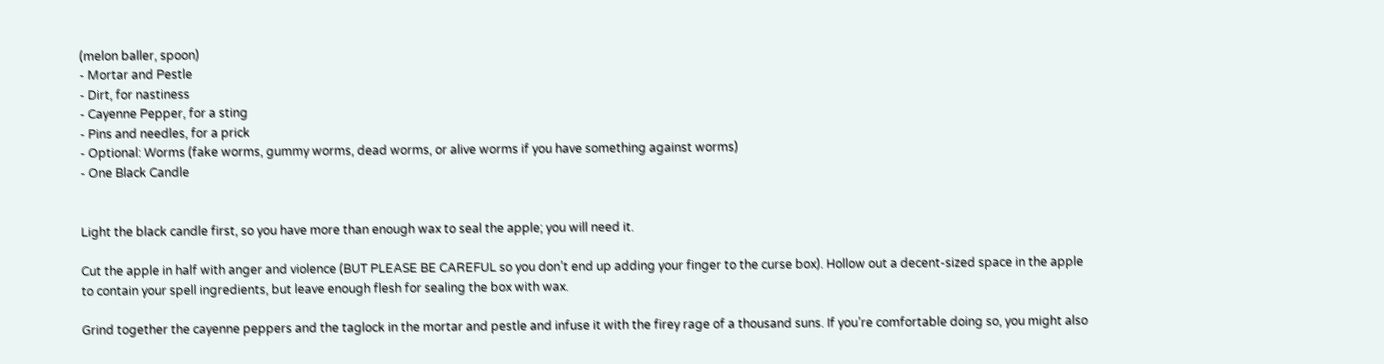(melon baller, spoon)
- Mortar and Pestle
- Dirt, for nastiness
- Cayenne Pepper, for a sting
- Pins and needles, for a prick
- Optional: Worms (fake worms, gummy worms, dead worms, or alive worms if you have something against worms)
- One Black Candle


Light the black candle first, so you have more than enough wax to seal the apple; you will need it.

Cut the apple in half with anger and violence (BUT PLEASE BE CAREFUL so you don’t end up adding your finger to the curse box). Hollow out a decent-sized space in the apple to contain your spell ingredients, but leave enough flesh for sealing the box with wax.

Grind together the cayenne peppers and the taglock in the mortar and pestle and infuse it with the firey rage of a thousand suns. If you’re comfortable doing so, you might also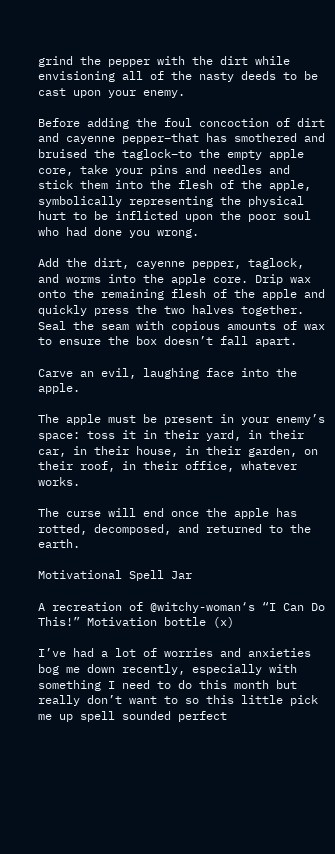grind the pepper with the dirt while envisioning all of the nasty deeds to be cast upon your enemy.

Before adding the foul concoction of dirt and cayenne pepper–that has smothered and bruised the taglock–to the empty apple core, take your pins and needles and stick them into the flesh of the apple, symbolically representing the physical hurt to be inflicted upon the poor soul who had done you wrong.

Add the dirt, cayenne pepper, taglock, and worms into the apple core. Drip wax onto the remaining flesh of the apple and quickly press the two halves together. Seal the seam with copious amounts of wax to ensure the box doesn’t fall apart.

Carve an evil, laughing face into the apple.

The apple must be present in your enemy’s space: toss it in their yard, in their car, in their house, in their garden, on their roof, in their office, whatever works.

The curse will end once the apple has rotted, decomposed, and returned to the earth.

Motivational Spell Jar

A recreation of @witchy-woman‘s “I Can Do This!” Motivation bottle (x)

I’ve had a lot of worries and anxieties bog me down recently, especially with something I need to do this month but really don’t want to so this little pick me up spell sounded perfect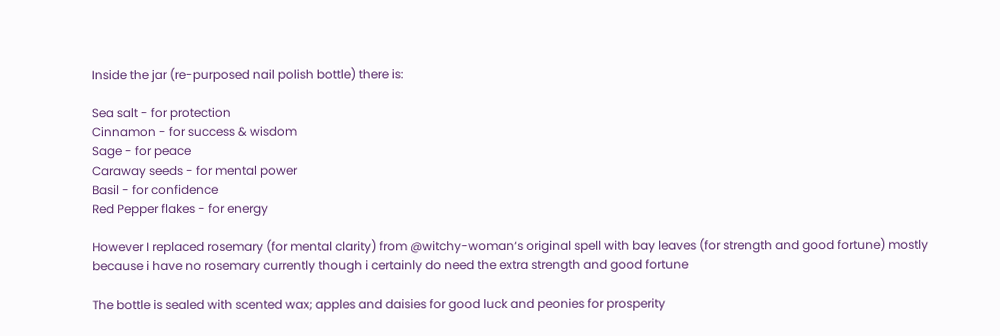Inside the jar (re-purposed nail polish bottle) there is:

Sea salt - for protection
Cinnamon - for success & wisdom
Sage - for peace
Caraway seeds - for mental power
Basil - for confidence
Red Pepper flakes - for energy

However I replaced rosemary (for mental clarity) from @witchy-woman‘s original spell with bay leaves (for strength and good fortune) mostly because i have no rosemary currently though i certainly do need the extra strength and good fortune

The bottle is sealed with scented wax; apples and daisies for good luck and peonies for prosperity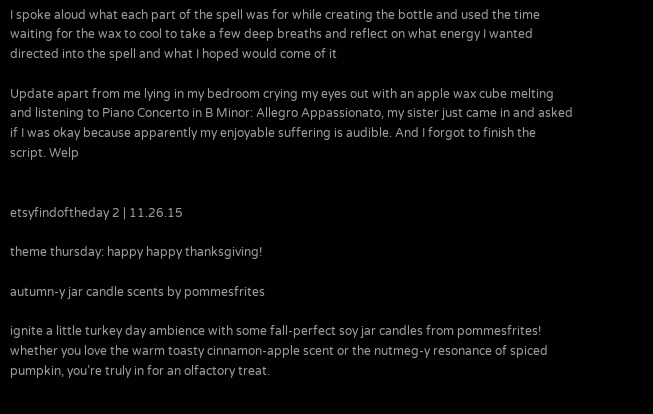I spoke aloud what each part of the spell was for while creating the bottle and used the time waiting for the wax to cool to take a few deep breaths and reflect on what energy I wanted directed into the spell and what I hoped would come of it

Update apart from me lying in my bedroom crying my eyes out with an apple wax cube melting and listening to Piano Concerto in B Minor: Allegro Appassionato, my sister just came in and asked if I was okay because apparently my enjoyable suffering is audible. And I forgot to finish the script. Welp


etsyfindoftheday 2 | 11.26.15

theme thursday: happy happy thanksgiving!

autumn-y jar candle scents by pommesfrites

ignite a little turkey day ambience with some fall-perfect soy jar candles from pommesfrites! whether you love the warm toasty cinnamon-apple scent or the nutmeg-y resonance of spiced pumpkin, you’re truly in for an olfactory treat.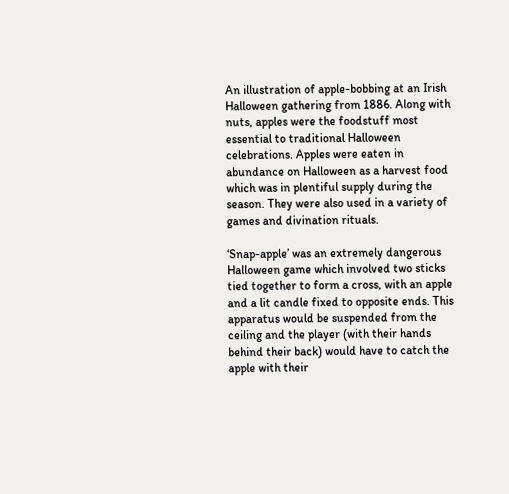An illustration of apple-bobbing at an Irish Halloween gathering from 1886. Along with nuts, apples were the foodstuff most essential to traditional Halloween celebrations. Apples were eaten in abundance on Halloween as a harvest food which was in plentiful supply during the season. They were also used in a variety of games and divination rituals.

‘Snap-apple’ was an extremely dangerous Halloween game which involved two sticks tied together to form a cross, with an apple and a lit candle fixed to opposite ends. This apparatus would be suspended from the ceiling and the player (with their hands behind their back) would have to catch the apple with their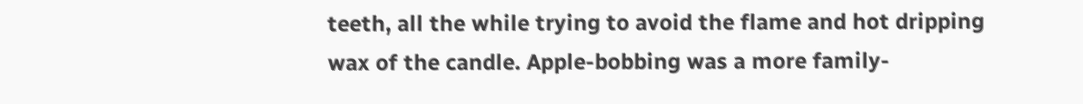teeth, all the while trying to avoid the flame and hot dripping wax of the candle. Apple-bobbing was a more family-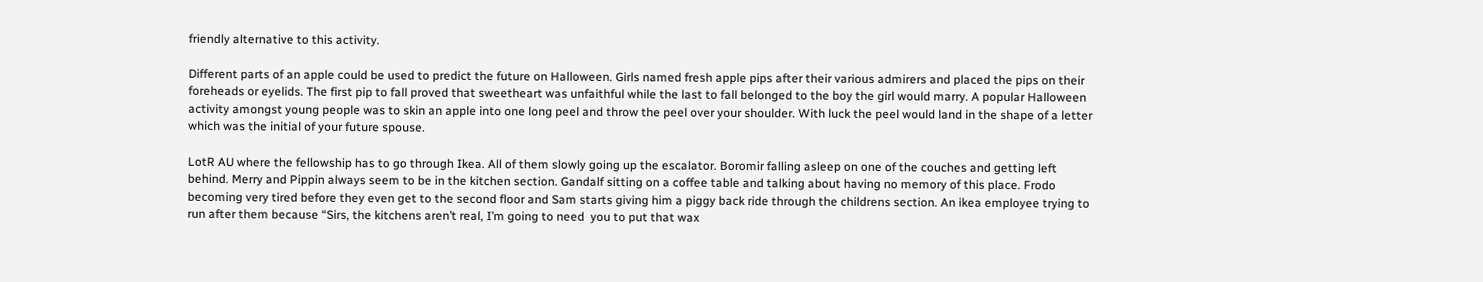friendly alternative to this activity.

Different parts of an apple could be used to predict the future on Halloween. Girls named fresh apple pips after their various admirers and placed the pips on their foreheads or eyelids. The first pip to fall proved that sweetheart was unfaithful while the last to fall belonged to the boy the girl would marry. A popular Halloween activity amongst young people was to skin an apple into one long peel and throw the peel over your shoulder. With luck the peel would land in the shape of a letter which was the initial of your future spouse.

LotR AU where the fellowship has to go through Ikea. All of them slowly going up the escalator. Boromir falling asleep on one of the couches and getting left behind. Merry and Pippin always seem to be in the kitchen section. Gandalf sitting on a coffee table and talking about having no memory of this place. Frodo becoming very tired before they even get to the second floor and Sam starts giving him a piggy back ride through the childrens section. An ikea employee trying to run after them because “Sirs, the kitchens aren’t real, I’m going to need  you to put that wax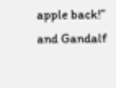apple back!” and Gandalf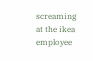screaming at the ikea employee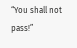“You shall not pass!”